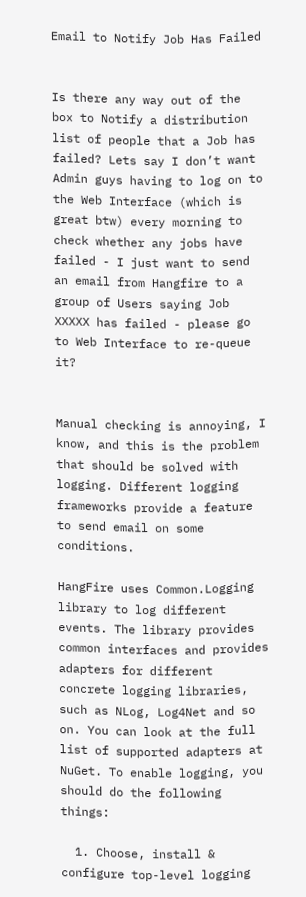Email to Notify Job Has Failed


Is there any way out of the box to Notify a distribution list of people that a Job has failed? Lets say I don’t want Admin guys having to log on to the Web Interface (which is great btw) every morning to check whether any jobs have failed - I just want to send an email from Hangfire to a group of Users saying Job XXXXX has failed - please go to Web Interface to re-queue it?


Manual checking is annoying, I know, and this is the problem that should be solved with logging. Different logging frameworks provide a feature to send email on some conditions.

HangFire uses Common.Logging library to log different events. The library provides common interfaces and provides adapters for different concrete logging libraries, such as NLog, Log4Net and so on. You can look at the full list of supported adapters at NuGet. To enable logging, you should do the following things:

  1. Choose, install & configure top-level logging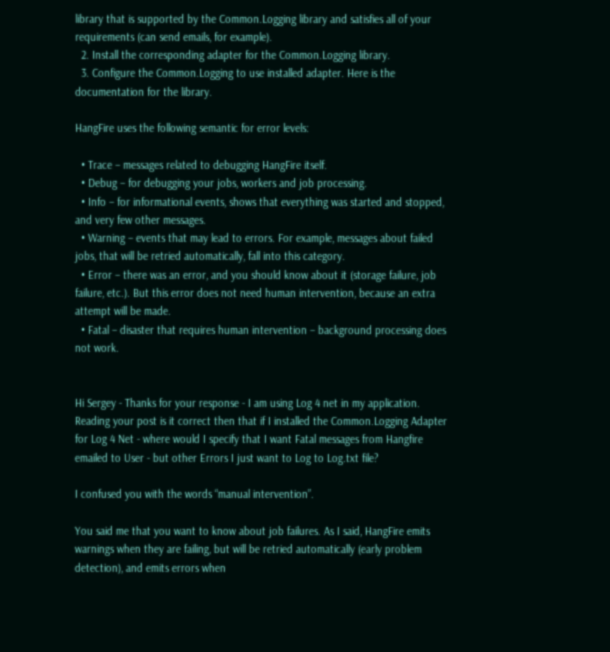library that is supported by the Common.Logging library and satisfies all of your requirements (can send emails, for example).
  2. Install the corresponding adapter for the Common.Logging library.
  3. Configure the Common.Logging to use installed adapter. Here is the documentation for the library.

HangFire uses the following semantic for error levels:

  • Trace – messages related to debugging HangFire itself.
  • Debug – for debugging your jobs, workers and job processing.
  • Info – for informational events, shows that everything was started and stopped, and very few other messages.
  • Warning – events that may lead to errors. For example, messages about failed jobs, that will be retried automatically, fall into this category.
  • Error – there was an error, and you should know about it (storage failure, job failure, etc.). But this error does not need human intervention, because an extra attempt will be made.
  • Fatal – disaster that requires human intervention – background processing does not work.


Hi Sergey - Thanks for your response - I am using Log 4 net in my application. Reading your post is it correct then that if I installed the Common.Logging Adapter for Log 4 Net - where would I specify that I want Fatal messages from Hangfire emailed to User - but other Errors I just want to Log to Log.txt file?

I confused you with the words “manual intervention”.

You said me that you want to know about job failures. As I said, HangFire emits warnings when they are failing, but will be retried automatically (early problem detection), and emits errors when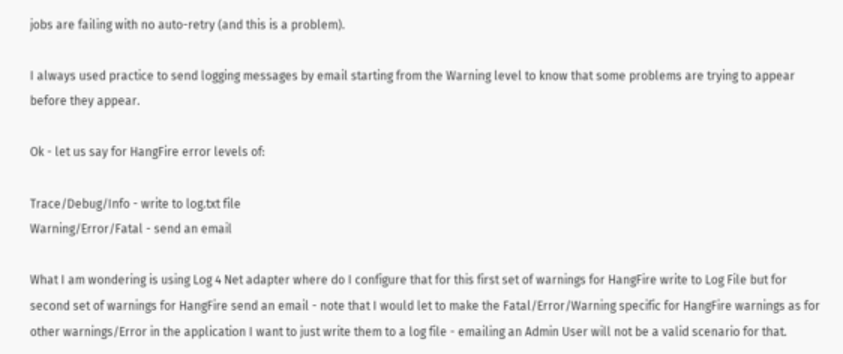jobs are failing with no auto-retry (and this is a problem).

I always used practice to send logging messages by email starting from the Warning level to know that some problems are trying to appear before they appear.

Ok - let us say for HangFire error levels of:

Trace/Debug/Info - write to log.txt file
Warning/Error/Fatal - send an email

What I am wondering is using Log 4 Net adapter where do I configure that for this first set of warnings for HangFire write to Log File but for second set of warnings for HangFire send an email - note that I would let to make the Fatal/Error/Warning specific for HangFire warnings as for other warnings/Error in the application I want to just write them to a log file - emailing an Admin User will not be a valid scenario for that.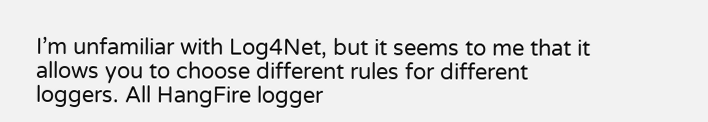I’m unfamiliar with Log4Net, but it seems to me that it allows you to choose different rules for different loggers. All HangFire logger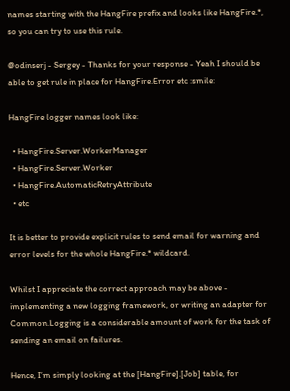names starting with the HangFire prefix and looks like HangFire.*, so you can try to use this rule.

@odinserj - Sergey - Thanks for your response - Yeah I should be able to get rule in place for HangFire.Error etc :smile:

HangFire logger names look like:

  • HangFire.Server.WorkerManager
  • HangFire.Server.Worker
  • HangFire.AutomaticRetryAttribute
  • etc

It is better to provide explicit rules to send email for warning and error levels for the whole HangFire.* wildcard.

Whilst I appreciate the correct approach may be above - implementing a new logging framework, or writing an adapter for Common.Logging is a considerable amount of work for the task of sending an email on failures.

Hence, I’m simply looking at the [HangFire].[Job] table, for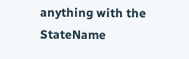anything with the StateName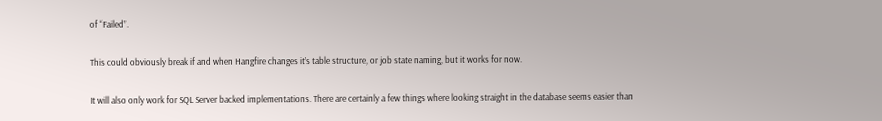of “Failed”.

This could obviously break if and when Hangfire changes it’s table structure, or job state naming, but it works for now.

It will also only work for SQL Server backed implementations. There are certainly a few things where looking straight in the database seems easier than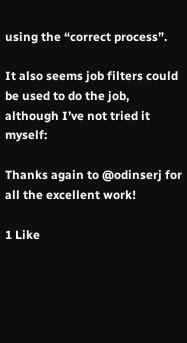using the “correct process”.

It also seems job filters could be used to do the job, although I’ve not tried it myself:

Thanks again to @odinserj for all the excellent work!

1 Like